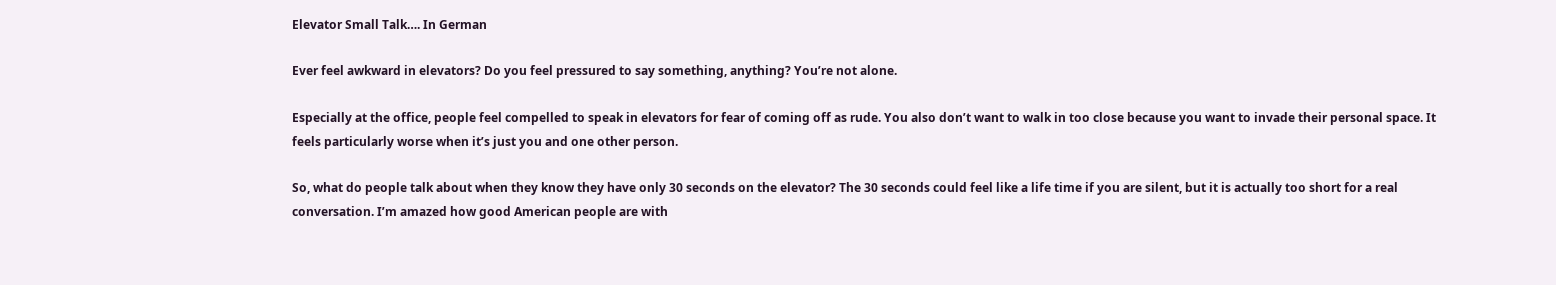Elevator Small Talk…. In German

Ever feel awkward in elevators? Do you feel pressured to say something, anything? You’re not alone.

Especially at the office, people feel compelled to speak in elevators for fear of coming off as rude. You also don’t want to walk in too close because you want to invade their personal space. It feels particularly worse when it’s just you and one other person.

So, what do people talk about when they know they have only 30 seconds on the elevator? The 30 seconds could feel like a life time if you are silent, but it is actually too short for a real conversation. I’m amazed how good American people are with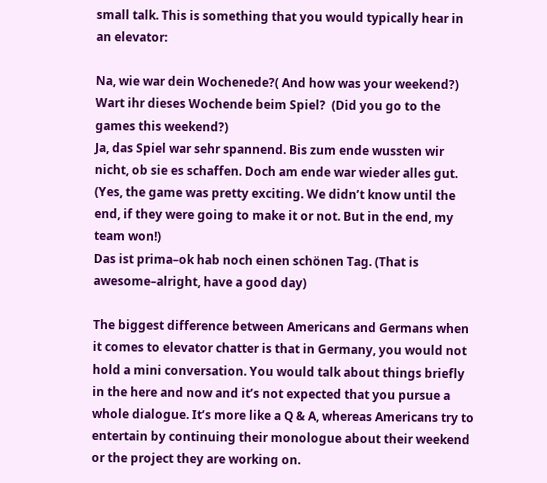small talk. This is something that you would typically hear in an elevator:

Na, wie war dein Wochenede?( And how was your weekend?)
Wart ihr dieses Wochende beim Spiel?  (Did you go to the games this weekend?)
Ja, das Spiel war sehr spannend. Bis zum ende wussten wir nicht, ob sie es schaffen. Doch am ende war wieder alles gut. (Yes, the game was pretty exciting. We didn’t know until the end, if they were going to make it or not. But in the end, my team won!)
Das ist prima–ok hab noch einen schönen Tag. (That is awesome–alright, have a good day)

The biggest difference between Americans and Germans when it comes to elevator chatter is that in Germany, you would not hold a mini conversation. You would talk about things briefly in the here and now and it’s not expected that you pursue a whole dialogue. It’s more like a Q & A, whereas Americans try to entertain by continuing their monologue about their weekend or the project they are working on.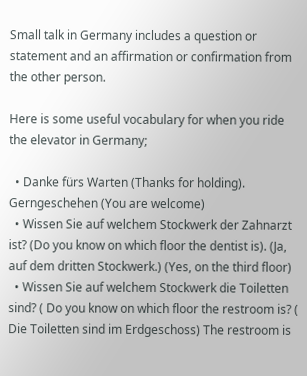Small talk in Germany includes a question or statement and an affirmation or confirmation from the other person.

Here is some useful vocabulary for when you ride the elevator in Germany;

  • Danke fürs Warten (Thanks for holding). Gerngeschehen (You are welcome)
  • Wissen Sie auf welchem Stockwerk der Zahnarzt ist? (Do you know on which floor the dentist is). (Ja, auf dem dritten Stockwerk.) (Yes, on the third floor)
  • Wissen Sie auf welchem Stockwerk die Toiletten sind? ( Do you know on which floor the restroom is? ( Die Toiletten sind im Erdgeschoss) The restroom is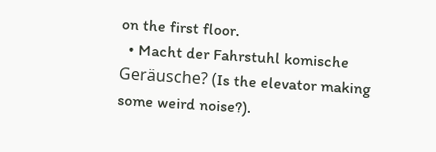on the first floor.
  • Macht der Fahrstuhl komische Geräusche? (Is the elevator making some weird noise?).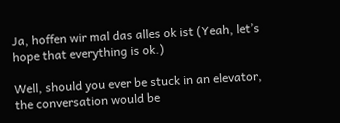Ja, hoffen wir mal das alles ok ist (Yeah, let’s hope that everything is ok.)

Well, should you ever be stuck in an elevator, the conversation would be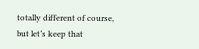totally different of course, but let’s keep that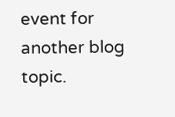event for another blog topic.